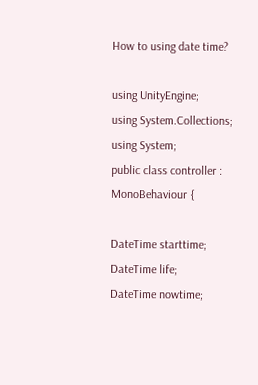How to using date time?

using UnityEngine;
using System.Collections;
using System;
public class controller : MonoBehaviour {

DateTime starttime;
DateTime life;
DateTime nowtime;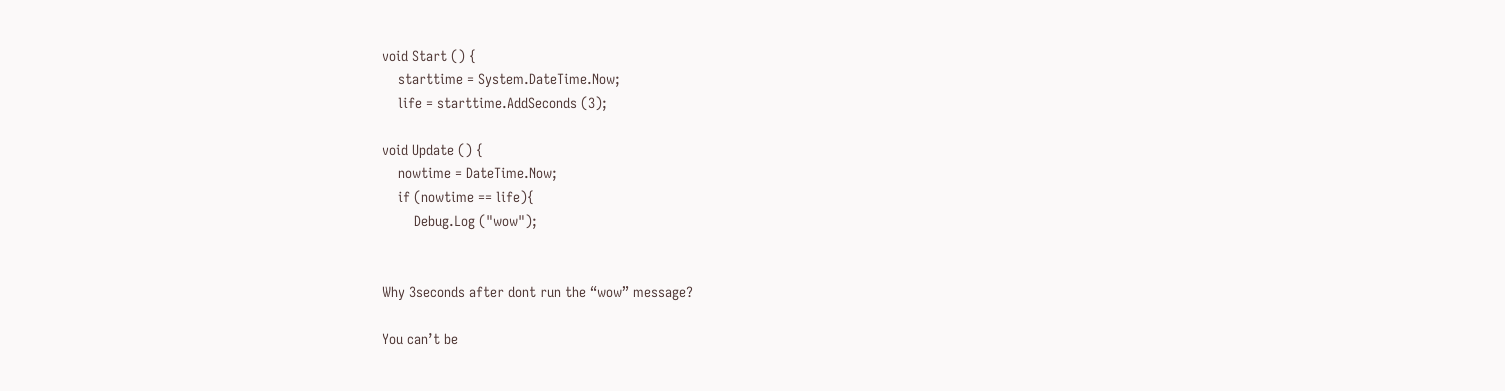void Start () {
    starttime = System.DateTime.Now;
    life = starttime.AddSeconds (3);

void Update () {
    nowtime = DateTime.Now;
    if (nowtime == life){
        Debug.Log ("wow");


Why 3seconds after dont run the “wow” message?

You can’t be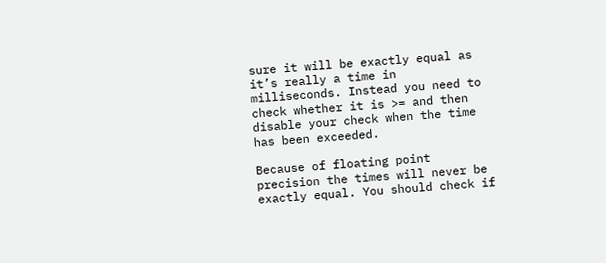sure it will be exactly equal as it’s really a time in milliseconds. Instead you need to check whether it is >= and then disable your check when the time has been exceeded.

Because of floating point precision the times will never be exactly equal. You should check if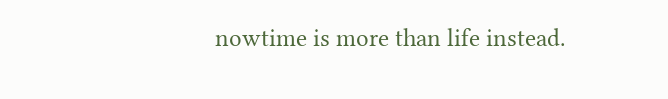nowtime is more than life instead.